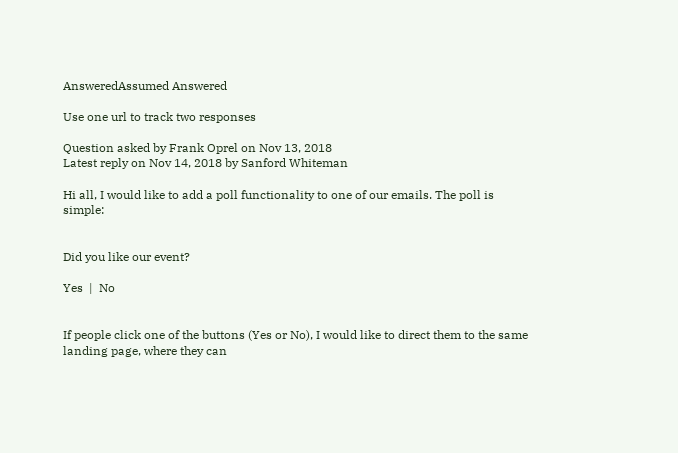AnsweredAssumed Answered

Use one url to track two responses

Question asked by Frank Oprel on Nov 13, 2018
Latest reply on Nov 14, 2018 by Sanford Whiteman

Hi all, I would like to add a poll functionality to one of our emails. The poll is simple:


Did you like our event?

Yes  |  No


If people click one of the buttons (Yes or No), I would like to direct them to the same landing page, where they can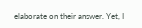elaborate on their answer. Yet, I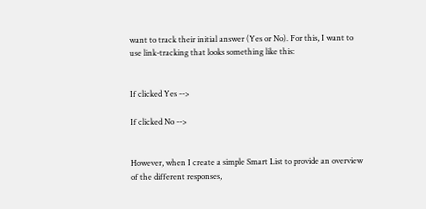want to track their initial answer (Yes or No). For this, I want to use link-tracking that looks something like this:


If clicked Yes -->

If clicked No -->


However, when I create a simple Smart List to provide an overview of the different responses,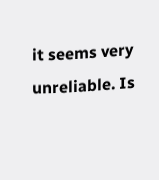it seems very unreliable. Is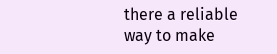there a reliable way to make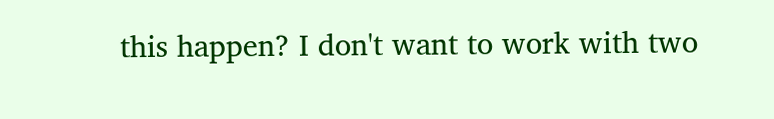this happen? I don't want to work with two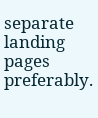separate landing pages preferably.